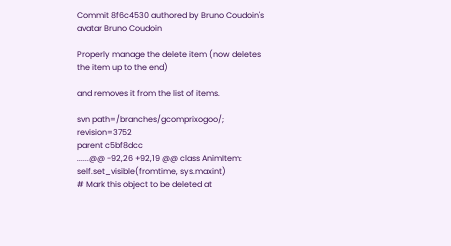Commit 8f6c4530 authored by Bruno Coudoin's avatar Bruno Coudoin

Properly manage the delete item (now deletes the item up to the end)

and removes it from the list of items.

svn path=/branches/gcomprixogoo/; revision=3752
parent c5bf8dcc
......@@ -92,26 +92,19 @@ class AnimItem:
self.set_visible(fromtime, sys.maxint)
# Mark this object to be deleted at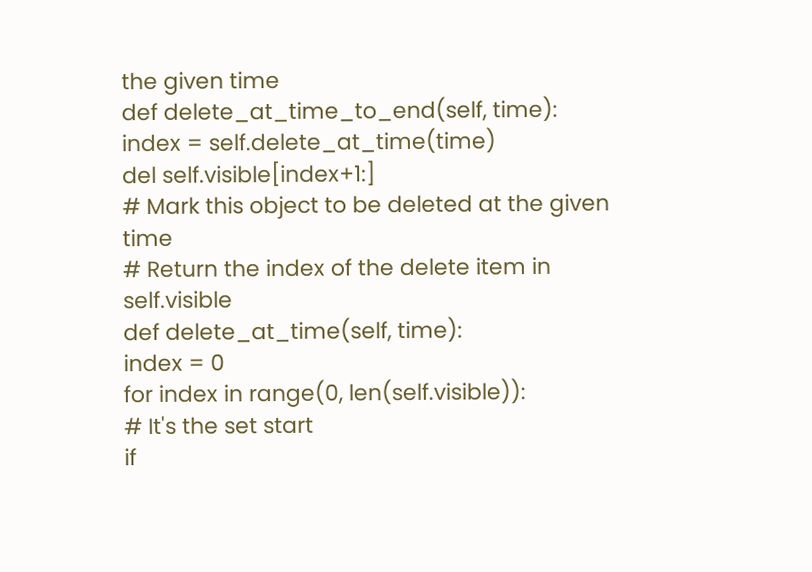the given time
def delete_at_time_to_end(self, time):
index = self.delete_at_time(time)
del self.visible[index+1:]
# Mark this object to be deleted at the given time
# Return the index of the delete item in self.visible
def delete_at_time(self, time):
index = 0
for index in range(0, len(self.visible)):
# It's the set start
if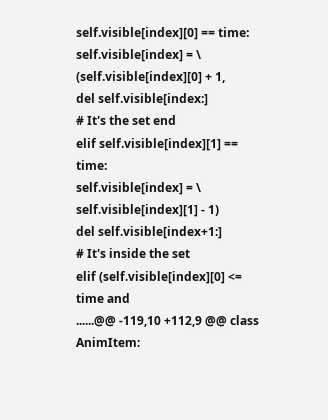self.visible[index][0] == time:
self.visible[index] = \
(self.visible[index][0] + 1,
del self.visible[index:]
# It's the set end
elif self.visible[index][1] == time:
self.visible[index] = \
self.visible[index][1] - 1)
del self.visible[index+1:]
# It's inside the set
elif (self.visible[index][0] <= time and
......@@ -119,10 +112,9 @@ class AnimItem: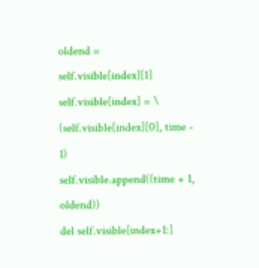oldend = self.visible[index][1]
self.visible[index] = \
(self.visible[index][0], time - 1)
self.visible.append((time + 1, oldend))
del self.visible[index+1:]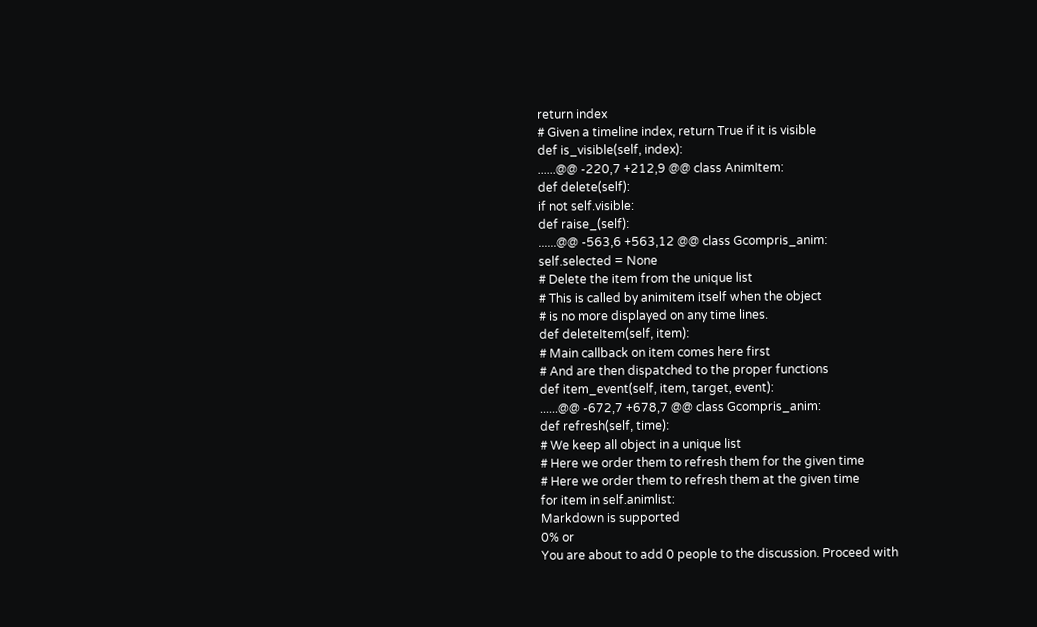return index
# Given a timeline index, return True if it is visible
def is_visible(self, index):
......@@ -220,7 +212,9 @@ class AnimItem:
def delete(self):
if not self.visible:
def raise_(self):
......@@ -563,6 +563,12 @@ class Gcompris_anim:
self.selected = None
# Delete the item from the unique list
# This is called by animitem itself when the object
# is no more displayed on any time lines.
def deleteItem(self, item):
# Main callback on item comes here first
# And are then dispatched to the proper functions
def item_event(self, item, target, event):
......@@ -672,7 +678,7 @@ class Gcompris_anim:
def refresh(self, time):
# We keep all object in a unique list
# Here we order them to refresh them for the given time
# Here we order them to refresh them at the given time
for item in self.animlist:
Markdown is supported
0% or
You are about to add 0 people to the discussion. Proceed with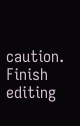caution.
Finish editing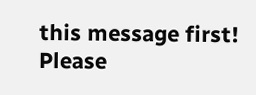this message first!
Please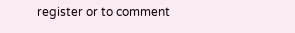register or to comment